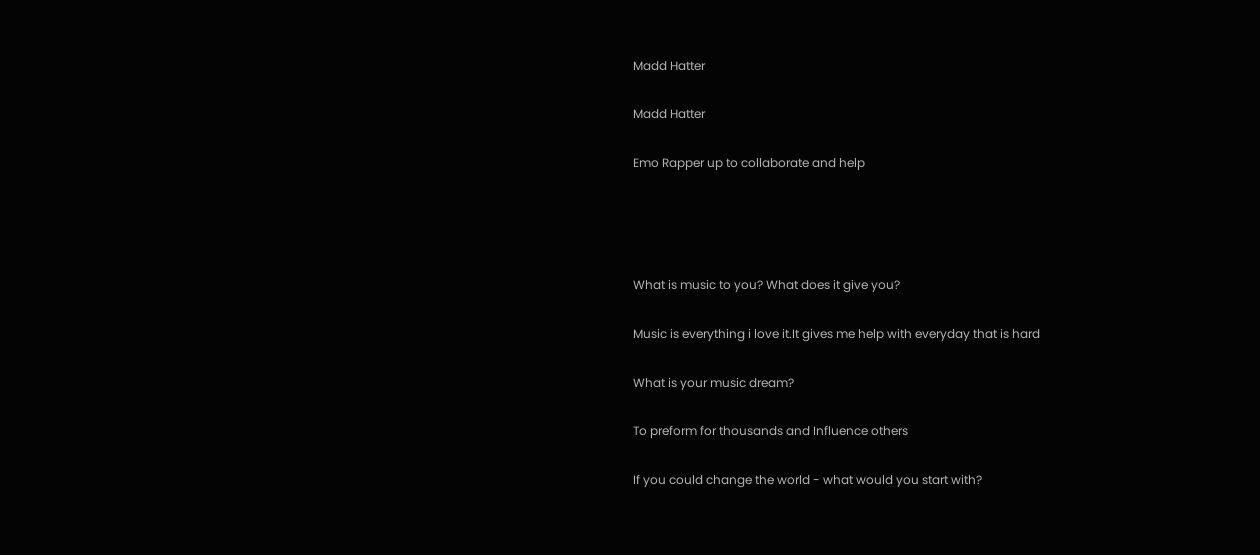Madd Hatter

Madd Hatter

Emo Rapper up to collaborate and help




What is music to you? What does it give you?

Music is everything i love it.It gives me help with everyday that is hard

What is your music dream?

To preform for thousands and Influence others

If you could change the world - what would you start with?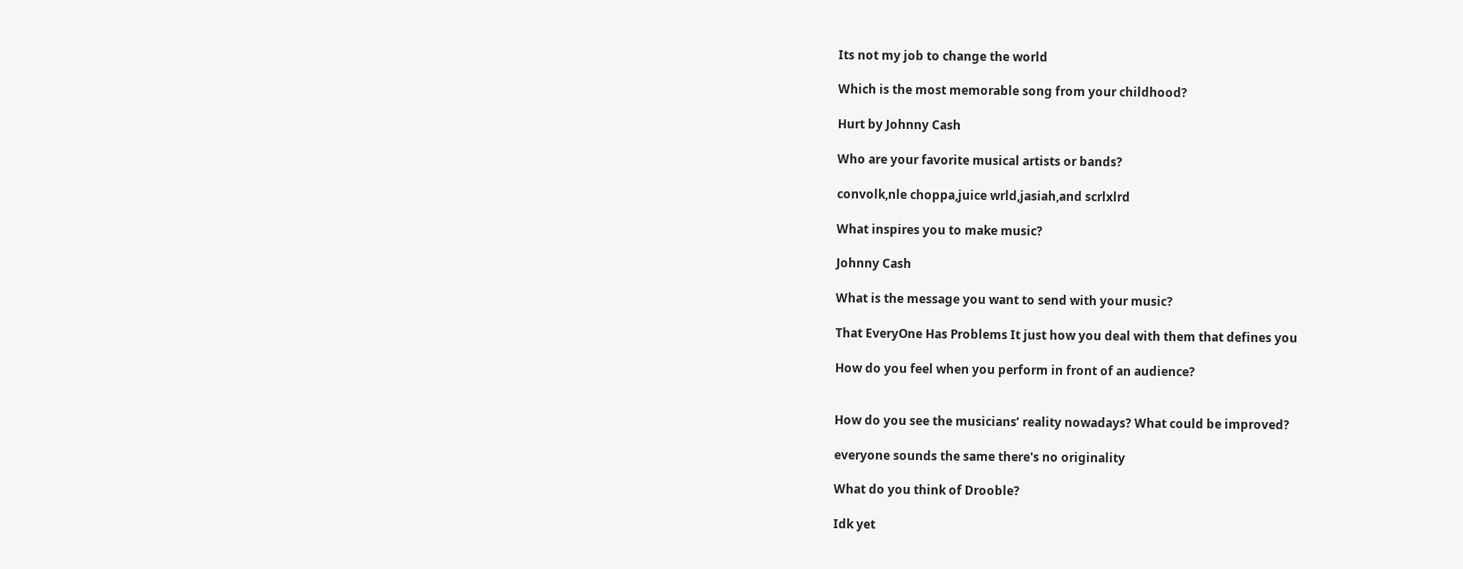Its not my job to change the world

Which is the most memorable song from your childhood?

Hurt by Johnny Cash

Who are your favorite musical artists or bands?

convolk,nle choppa,juice wrld,jasiah,and scrlxlrd

What inspires you to make music?

Johnny Cash

What is the message you want to send with your music?

That EveryOne Has Problems It just how you deal with them that defines you

How do you feel when you perform in front of an audience?


How do you see the musicians’ reality nowadays? What could be improved?

everyone sounds the same there's no originality

What do you think of Drooble?

Idk yet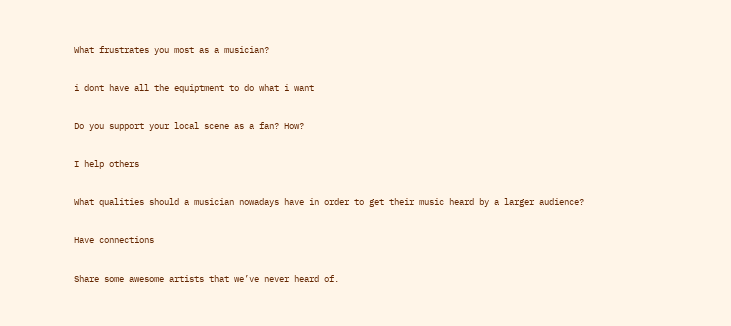What frustrates you most as a musician?

i dont have all the equiptment to do what i want

Do you support your local scene as a fan? How?

I help others

What qualities should a musician nowadays have in order to get their music heard by a larger audience?

Have connections

Share some awesome artists that we’ve never heard of.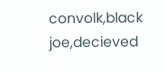convolk,black joe,decieved